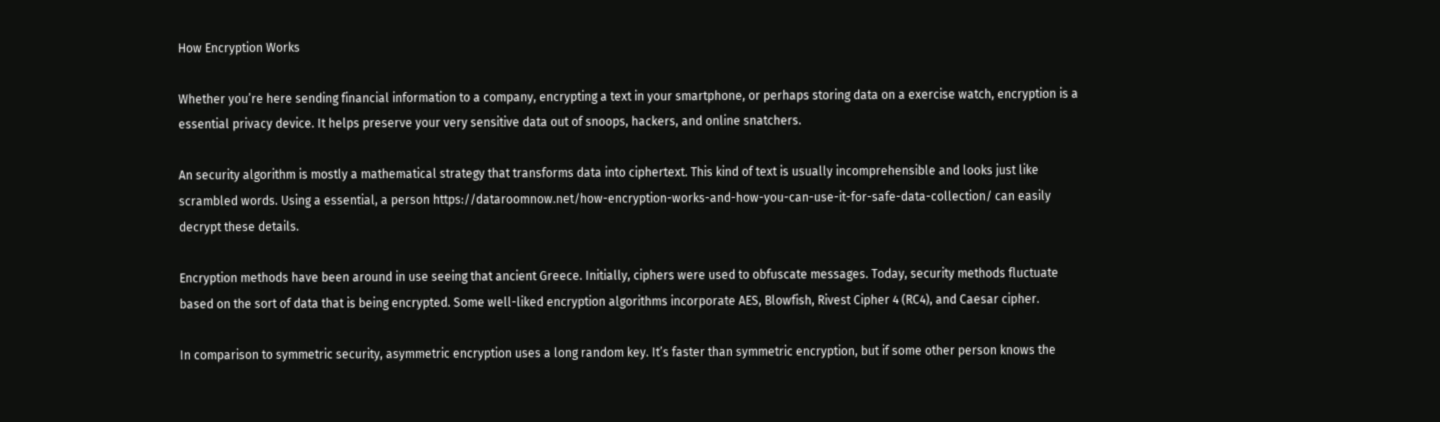How Encryption Works

Whether you’re here sending financial information to a company, encrypting a text in your smartphone, or perhaps storing data on a exercise watch, encryption is a essential privacy device. It helps preserve your very sensitive data out of snoops, hackers, and online snatchers.

An security algorithm is mostly a mathematical strategy that transforms data into ciphertext. This kind of text is usually incomprehensible and looks just like scrambled words. Using a essential, a person https://dataroomnow.net/how-encryption-works-and-how-you-can-use-it-for-safe-data-collection/ can easily decrypt these details.

Encryption methods have been around in use seeing that ancient Greece. Initially, ciphers were used to obfuscate messages. Today, security methods fluctuate based on the sort of data that is being encrypted. Some well-liked encryption algorithms incorporate AES, Blowfish, Rivest Cipher 4 (RC4), and Caesar cipher.

In comparison to symmetric security, asymmetric encryption uses a long random key. It’s faster than symmetric encryption, but if some other person knows the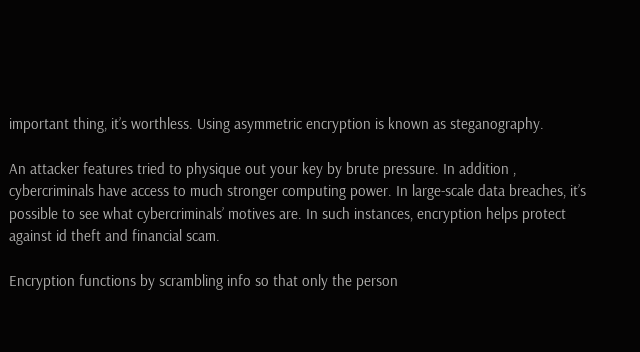important thing, it’s worthless. Using asymmetric encryption is known as steganography.

An attacker features tried to physique out your key by brute pressure. In addition , cybercriminals have access to much stronger computing power. In large-scale data breaches, it’s possible to see what cybercriminals’ motives are. In such instances, encryption helps protect against id theft and financial scam.

Encryption functions by scrambling info so that only the person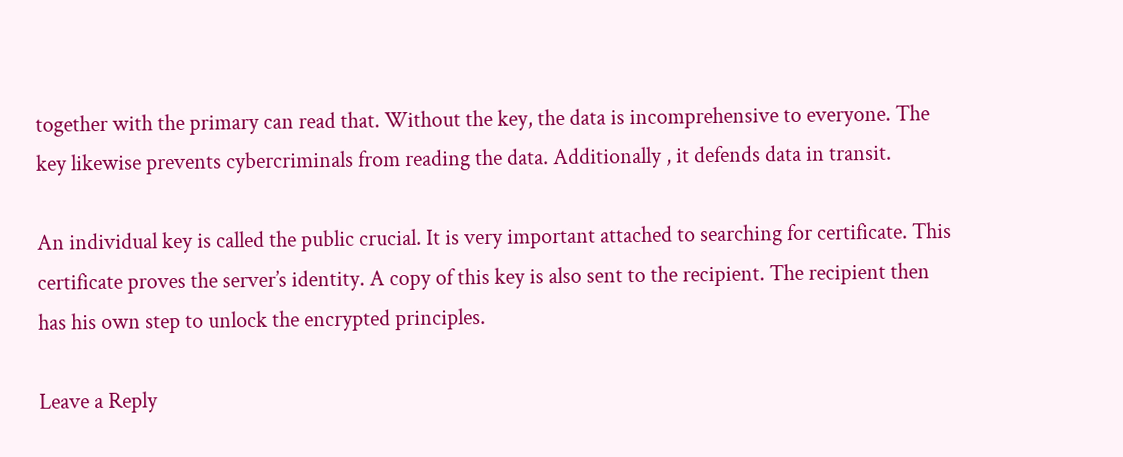together with the primary can read that. Without the key, the data is incomprehensive to everyone. The key likewise prevents cybercriminals from reading the data. Additionally , it defends data in transit.

An individual key is called the public crucial. It is very important attached to searching for certificate. This certificate proves the server’s identity. A copy of this key is also sent to the recipient. The recipient then has his own step to unlock the encrypted principles.

Leave a Reply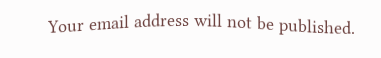Your email address will not be published.